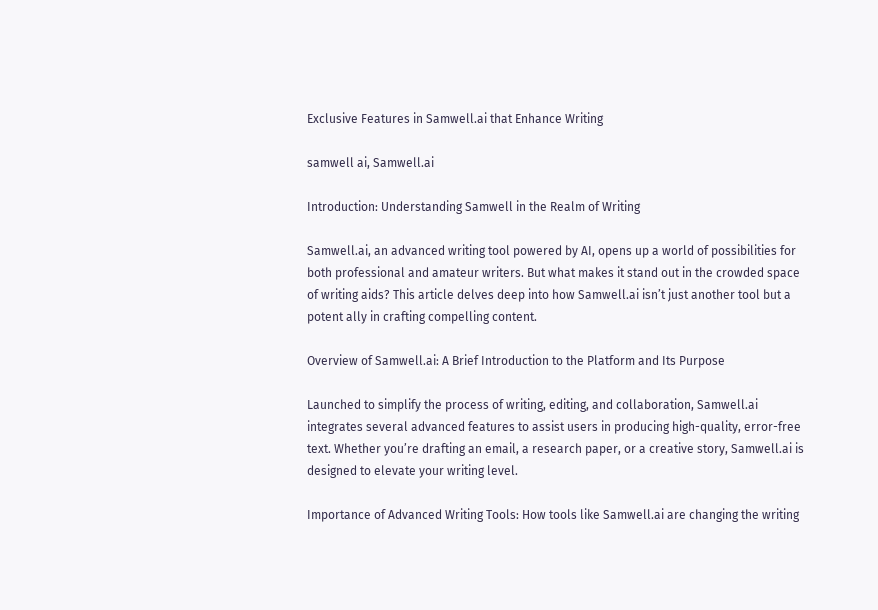Exclusive Features in Samwell.ai that Enhance Writing

samwell ai, Samwell.ai

Introduction: Understanding Samwell in the Realm of Writing

Samwell.ai, an advanced writing tool powered by AI, opens up a world of possibilities for both professional and amateur writers. But what makes it stand out in the crowded space of writing aids? This article delves deep into how Samwell.ai isn’t just another tool but a potent ally in crafting compelling content.

Overview of Samwell.ai: A Brief Introduction to the Platform and Its Purpose

Launched to simplify the process of writing, editing, and collaboration, Samwell.ai integrates several advanced features to assist users in producing high-quality, error-free text. Whether you’re drafting an email, a research paper, or a creative story, Samwell.ai is designed to elevate your writing level.

Importance of Advanced Writing Tools: How tools like Samwell.ai are changing the writing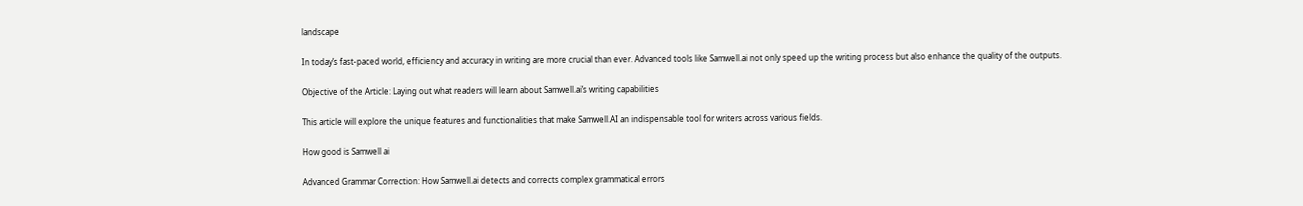landscape

In today’s fast-paced world, efficiency and accuracy in writing are more crucial than ever. Advanced tools like Samwell.ai not only speed up the writing process but also enhance the quality of the outputs.

Objective of the Article: Laying out what readers will learn about Samwell.ai’s writing capabilities

This article will explore the unique features and functionalities that make Samwell.AI an indispensable tool for writers across various fields.

How good is Samwell ai

Advanced Grammar Correction: How Samwell.ai detects and corrects complex grammatical errors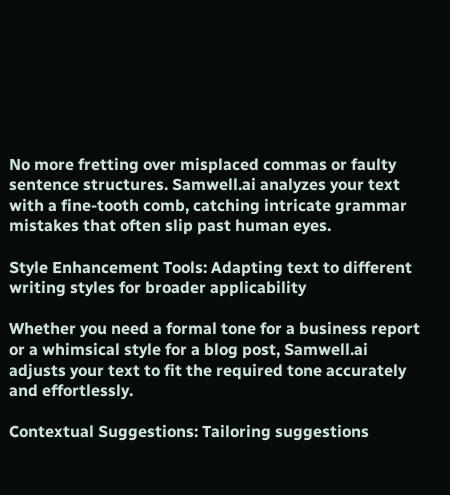No more fretting over misplaced commas or faulty sentence structures. Samwell.ai analyzes your text with a fine-tooth comb, catching intricate grammar mistakes that often slip past human eyes.

Style Enhancement Tools: Adapting text to different writing styles for broader applicability

Whether you need a formal tone for a business report or a whimsical style for a blog post, Samwell.ai adjusts your text to fit the required tone accurately and effortlessly.

Contextual Suggestions: Tailoring suggestions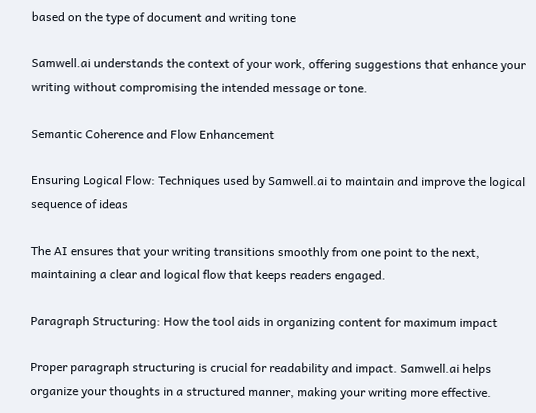based on the type of document and writing tone

Samwell.ai understands the context of your work, offering suggestions that enhance your writing without compromising the intended message or tone.

Semantic Coherence and Flow Enhancement

Ensuring Logical Flow: Techniques used by Samwell.ai to maintain and improve the logical sequence of ideas

The AI ensures that your writing transitions smoothly from one point to the next, maintaining a clear and logical flow that keeps readers engaged.

Paragraph Structuring: How the tool aids in organizing content for maximum impact

Proper paragraph structuring is crucial for readability and impact. Samwell.ai helps organize your thoughts in a structured manner, making your writing more effective.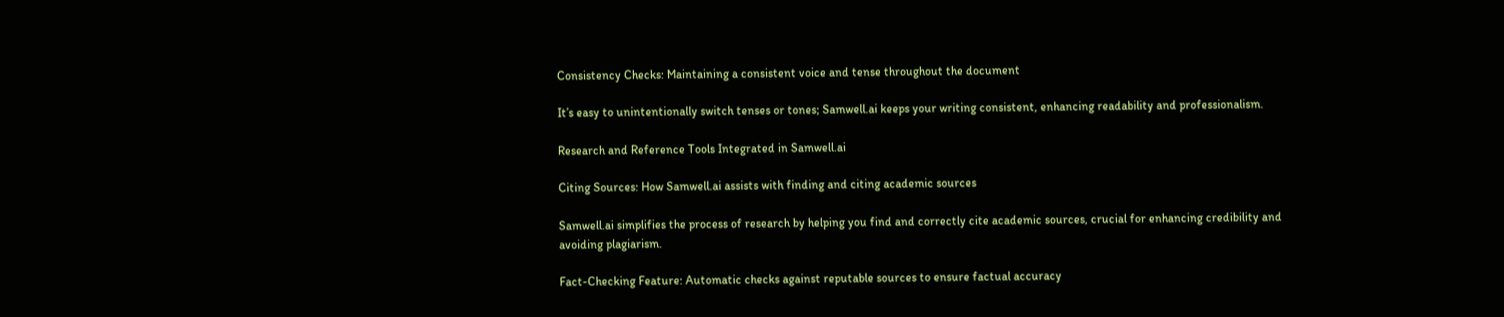Consistency Checks: Maintaining a consistent voice and tense throughout the document

It’s easy to unintentionally switch tenses or tones; Samwell.ai keeps your writing consistent, enhancing readability and professionalism.

Research and Reference Tools Integrated in Samwell.ai

Citing Sources: How Samwell.ai assists with finding and citing academic sources

Samwell.ai simplifies the process of research by helping you find and correctly cite academic sources, crucial for enhancing credibility and avoiding plagiarism.

Fact-Checking Feature: Automatic checks against reputable sources to ensure factual accuracy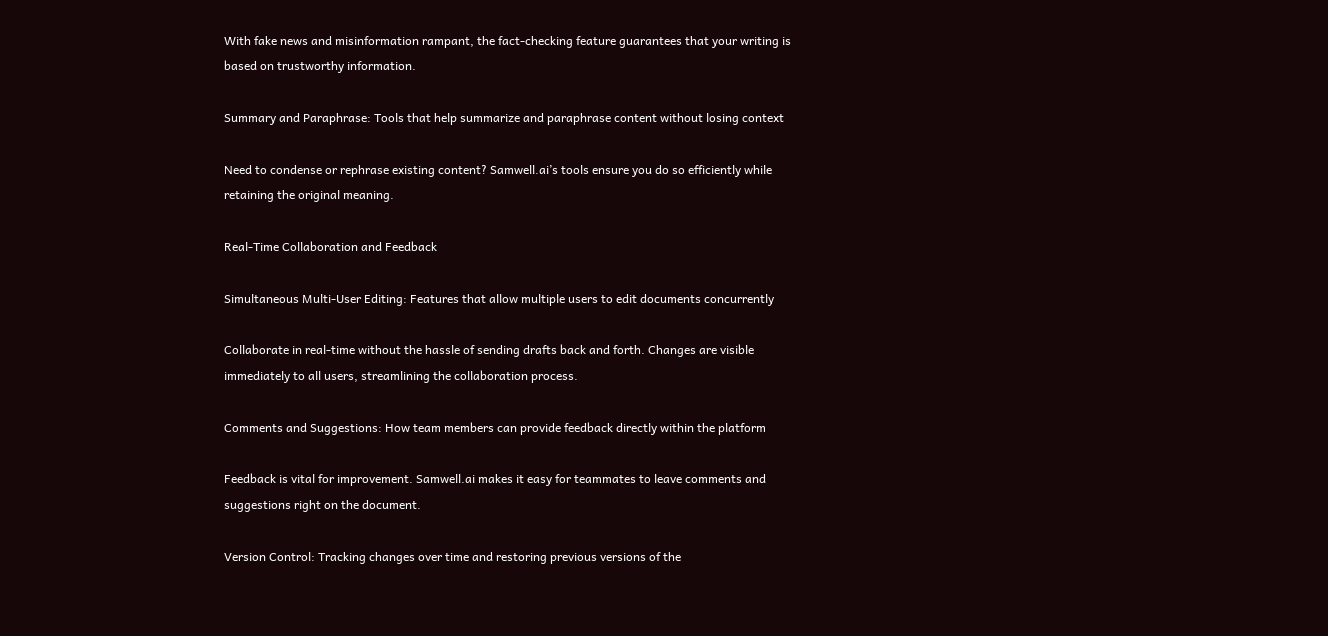With fake news and misinformation rampant, the fact-checking feature guarantees that your writing is based on trustworthy information.

Summary and Paraphrase: Tools that help summarize and paraphrase content without losing context

Need to condense or rephrase existing content? Samwell.ai’s tools ensure you do so efficiently while retaining the original meaning.

Real-Time Collaboration and Feedback

Simultaneous Multi-User Editing: Features that allow multiple users to edit documents concurrently

Collaborate in real-time without the hassle of sending drafts back and forth. Changes are visible immediately to all users, streamlining the collaboration process.

Comments and Suggestions: How team members can provide feedback directly within the platform

Feedback is vital for improvement. Samwell.ai makes it easy for teammates to leave comments and suggestions right on the document.

Version Control: Tracking changes over time and restoring previous versions of the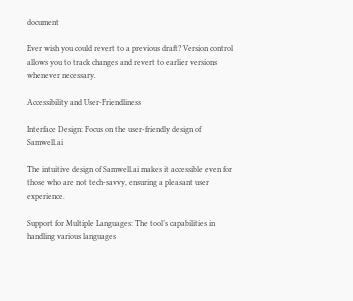document

Ever wish you could revert to a previous draft? Version control allows you to track changes and revert to earlier versions whenever necessary.

Accessibility and User-Friendliness

Interface Design: Focus on the user-friendly design of Samwell.ai

The intuitive design of Samwell.ai makes it accessible even for those who are not tech-savvy, ensuring a pleasant user experience.

Support for Multiple Languages: The tool’s capabilities in handling various languages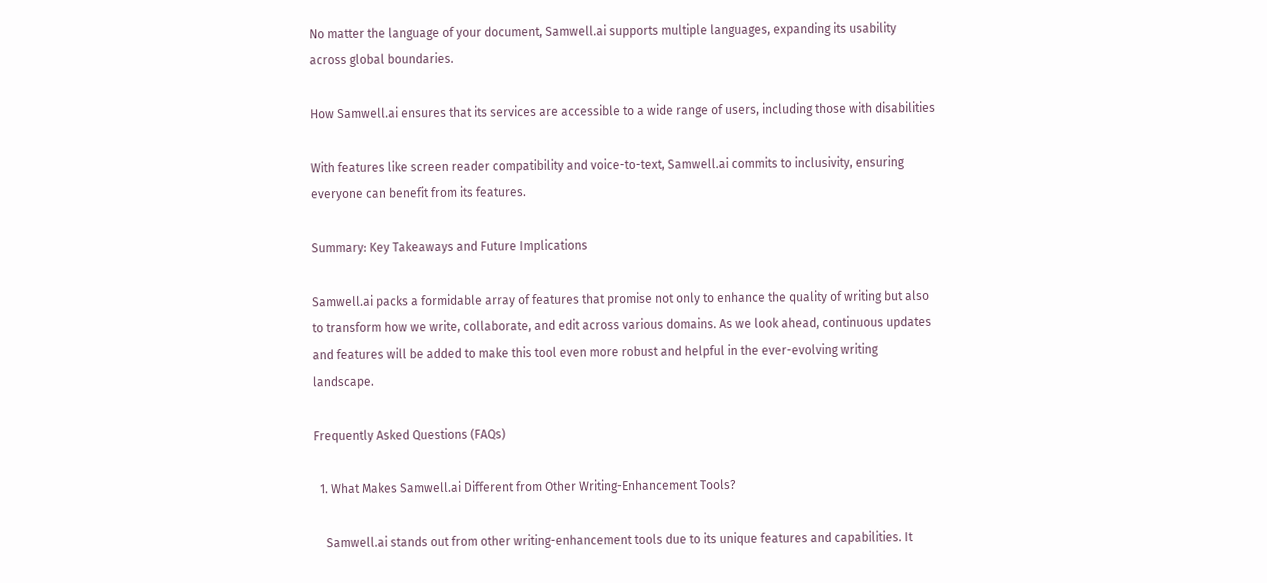No matter the language of your document, Samwell.ai supports multiple languages, expanding its usability across global boundaries.

How Samwell.ai ensures that its services are accessible to a wide range of users, including those with disabilities

With features like screen reader compatibility and voice-to-text, Samwell.ai commits to inclusivity, ensuring everyone can benefit from its features.

Summary: Key Takeaways and Future Implications

Samwell.ai packs a formidable array of features that promise not only to enhance the quality of writing but also to transform how we write, collaborate, and edit across various domains. As we look ahead, continuous updates and features will be added to make this tool even more robust and helpful in the ever-evolving writing landscape.

Frequently Asked Questions (FAQs)

  1. What Makes Samwell.ai Different from Other Writing-Enhancement Tools?

    Samwell.ai stands out from other writing-enhancement tools due to its unique features and capabilities. It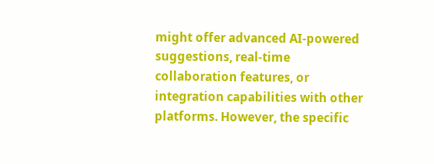might offer advanced AI-powered suggestions, real-time collaboration features, or integration capabilities with other platforms. However, the specific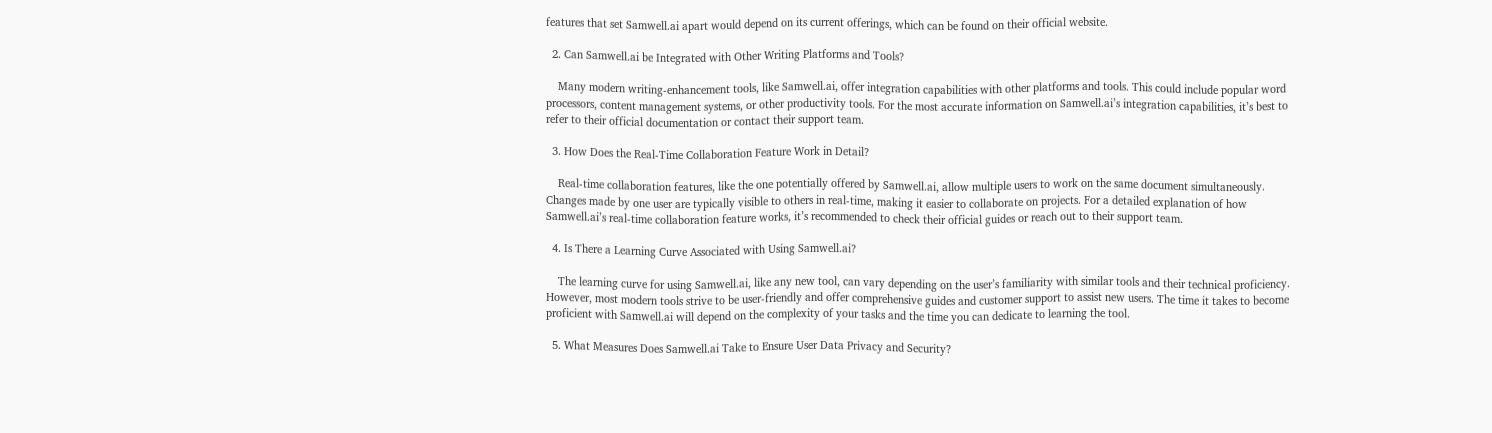features that set Samwell.ai apart would depend on its current offerings, which can be found on their official website.

  2. Can Samwell.ai be Integrated with Other Writing Platforms and Tools?

    Many modern writing-enhancement tools, like Samwell.ai, offer integration capabilities with other platforms and tools. This could include popular word processors, content management systems, or other productivity tools. For the most accurate information on Samwell.ai’s integration capabilities, it’s best to refer to their official documentation or contact their support team.

  3. How Does the Real-Time Collaboration Feature Work in Detail?

    Real-time collaboration features, like the one potentially offered by Samwell.ai, allow multiple users to work on the same document simultaneously. Changes made by one user are typically visible to others in real-time, making it easier to collaborate on projects. For a detailed explanation of how Samwell.ai’s real-time collaboration feature works, it’s recommended to check their official guides or reach out to their support team.

  4. Is There a Learning Curve Associated with Using Samwell.ai?

    The learning curve for using Samwell.ai, like any new tool, can vary depending on the user’s familiarity with similar tools and their technical proficiency. However, most modern tools strive to be user-friendly and offer comprehensive guides and customer support to assist new users. The time it takes to become proficient with Samwell.ai will depend on the complexity of your tasks and the time you can dedicate to learning the tool.

  5. What Measures Does Samwell.ai Take to Ensure User Data Privacy and Security?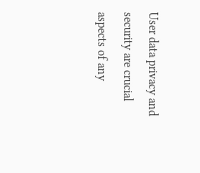User data privacy and security are crucial aspects of any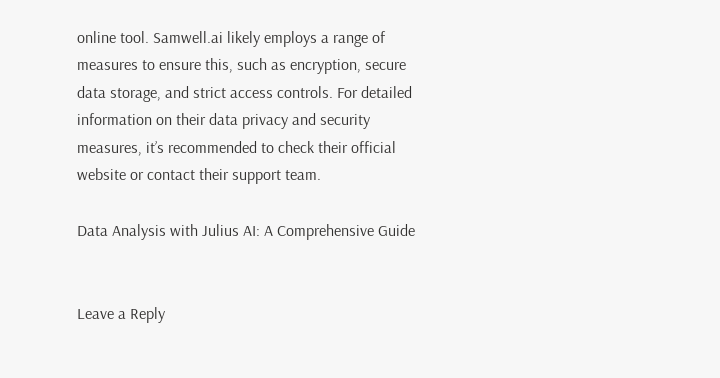online tool. Samwell.ai likely employs a range of measures to ensure this, such as encryption, secure data storage, and strict access controls. For detailed information on their data privacy and security measures, it’s recommended to check their official website or contact their support team.

Data Analysis with Julius AI: A Comprehensive Guide


Leave a Reply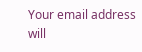Your email address will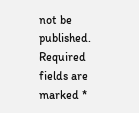not be published. Required fields are marked *